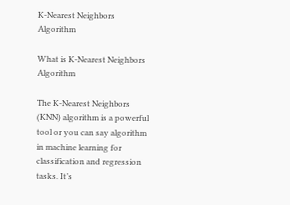K-Nearest Neighbors Algorithm

What is K-Nearest Neighbors Algorithm

The K-Nearest Neighbors (KNN) algorithm is a powerful tool or you can say algorithm in machine learning for classification and regression tasks. It’s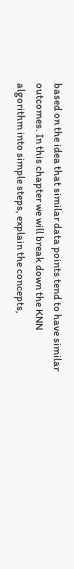based on the idea that similar data points tend to have similar outcomes. In this chapter we will break down the KNN algorithm into simple steps, explain the concepts,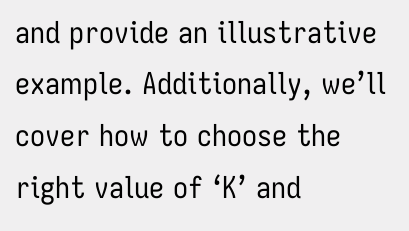and provide an illustrative example. Additionally, we’ll cover how to choose the right value of ‘K’ and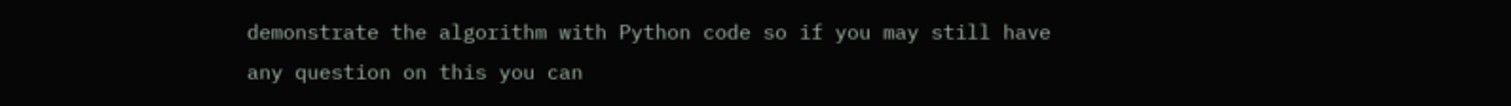demonstrate the algorithm with Python code so if you may still have any question on this you can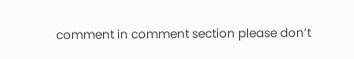comment in comment section please don’t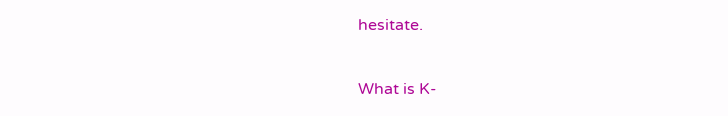hesitate.

What is K-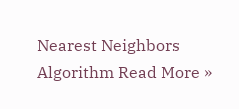Nearest Neighbors Algorithm Read More »